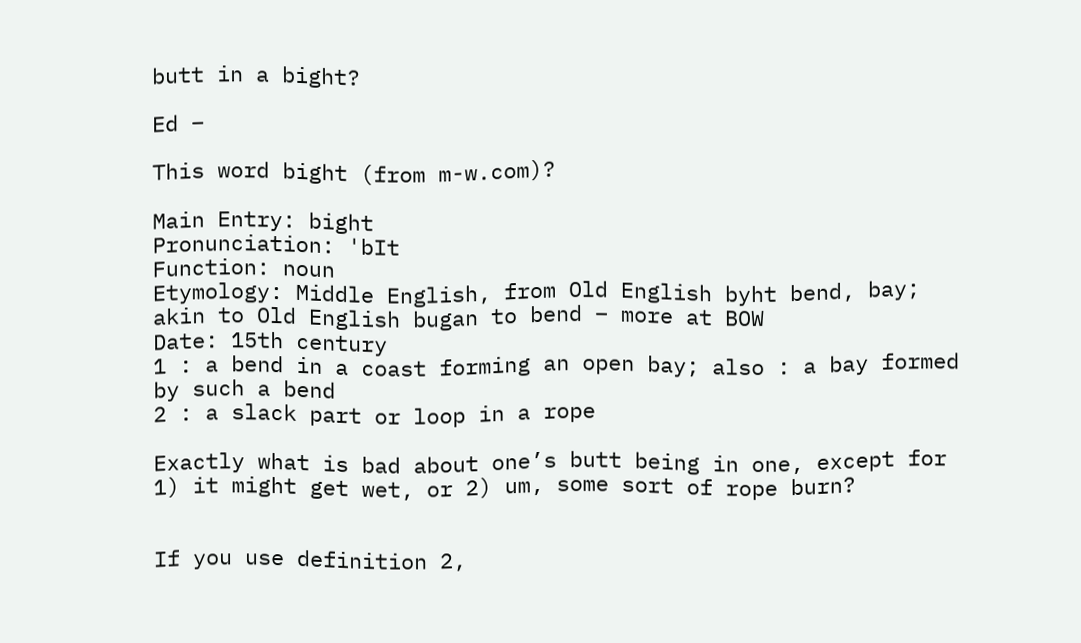butt in a bight?

Ed –

This word bight (from m-w.com)?

Main Entry: bight
Pronunciation: 'bIt
Function: noun
Etymology: Middle English, from Old English byht bend, bay; akin to Old English bugan to bend – more at BOW
Date: 15th century
1 : a bend in a coast forming an open bay; also : a bay formed by such a bend
2 : a slack part or loop in a rope

Exactly what is bad about one’s butt being in one, except for 1) it might get wet, or 2) um, some sort of rope burn?


If you use definition 2,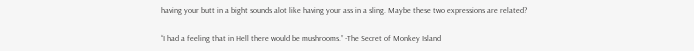having your butt in a bight sounds alot like having your ass in a sling. Maybe these two expressions are related?

“I had a feeling that in Hell there would be mushrooms.” -The Secret of Monkey Island